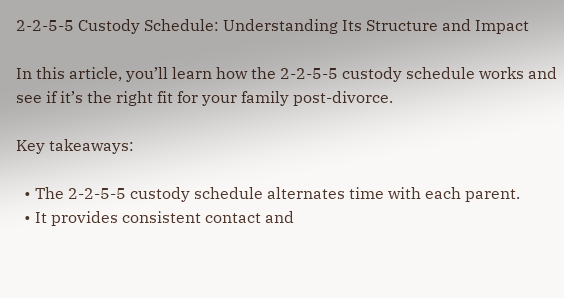2-2-5-5 Custody Schedule: Understanding Its Structure and Impact

In this article, you’ll learn how the 2-2-5-5 custody schedule works and see if it’s the right fit for your family post-divorce.

Key takeaways:

  • The 2-2-5-5 custody schedule alternates time with each parent.
  • It provides consistent contact and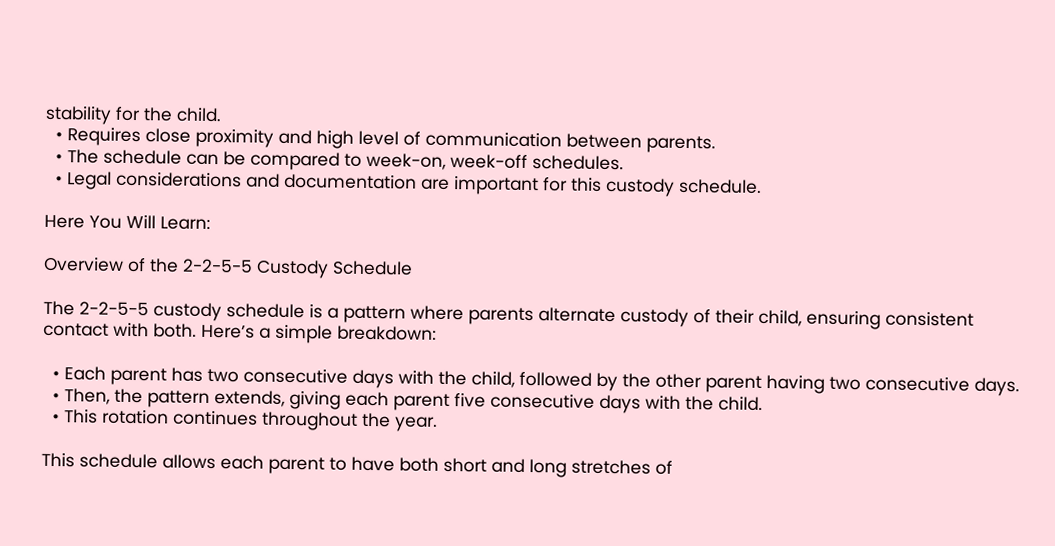stability for the child.
  • Requires close proximity and high level of communication between parents.
  • The schedule can be compared to week-on, week-off schedules.
  • Legal considerations and documentation are important for this custody schedule.

Here You Will Learn:

Overview of the 2-2-5-5 Custody Schedule

The 2-2-5-5 custody schedule is a pattern where parents alternate custody of their child, ensuring consistent contact with both. Here’s a simple breakdown:

  • Each parent has two consecutive days with the child, followed by the other parent having two consecutive days.
  • Then, the pattern extends, giving each parent five consecutive days with the child.
  • This rotation continues throughout the year.

This schedule allows each parent to have both short and long stretches of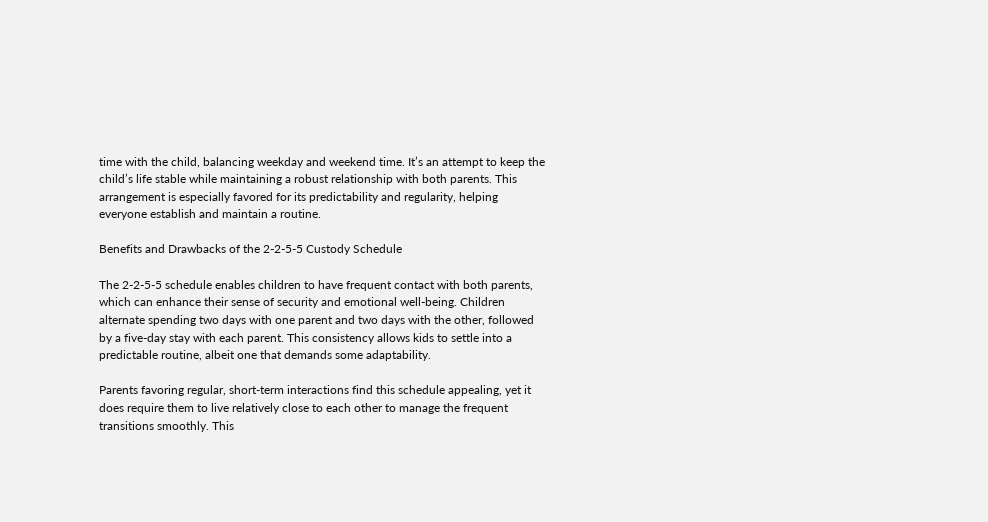time with the child, balancing weekday and weekend time. It’s an attempt to keep the child’s life stable while maintaining a robust relationship with both parents. This arrangement is especially favored for its predictability and regularity, helping everyone establish and maintain a routine.

Benefits and Drawbacks of the 2-2-5-5 Custody Schedule

The 2-2-5-5 schedule enables children to have frequent contact with both parents, which can enhance their sense of security and emotional well-being. Children alternate spending two days with one parent and two days with the other, followed by a five-day stay with each parent. This consistency allows kids to settle into a predictable routine, albeit one that demands some adaptability.

Parents favoring regular, short-term interactions find this schedule appealing, yet it does require them to live relatively close to each other to manage the frequent transitions smoothly. This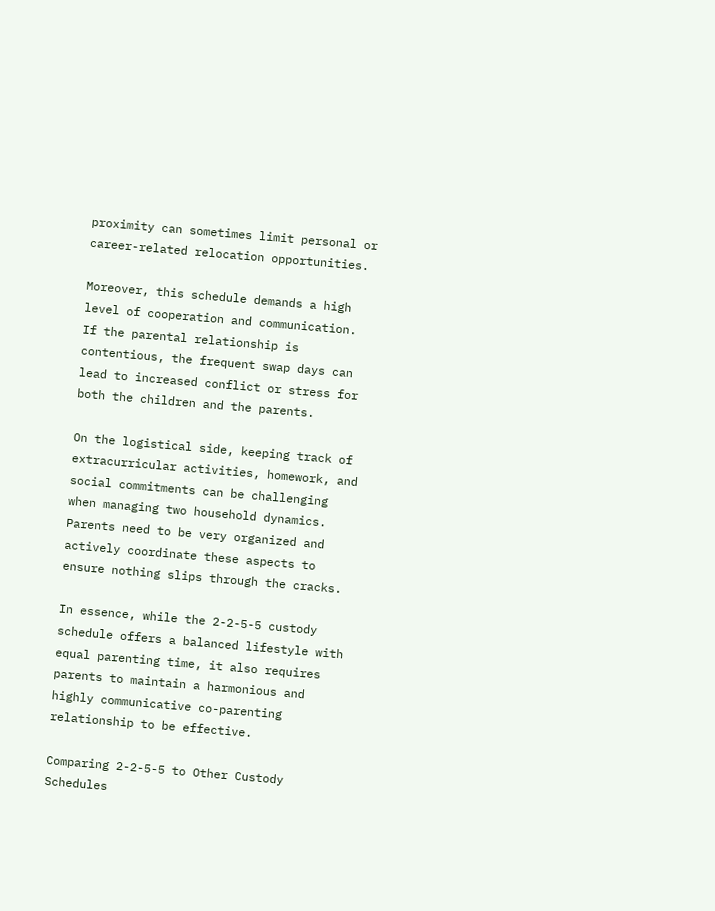proximity can sometimes limit personal or career-related relocation opportunities.

Moreover, this schedule demands a high level of cooperation and communication. If the parental relationship is contentious, the frequent swap days can lead to increased conflict or stress for both the children and the parents.

On the logistical side, keeping track of extracurricular activities, homework, and social commitments can be challenging when managing two household dynamics. Parents need to be very organized and actively coordinate these aspects to ensure nothing slips through the cracks.

In essence, while the 2-2-5-5 custody schedule offers a balanced lifestyle with equal parenting time, it also requires parents to maintain a harmonious and highly communicative co-parenting relationship to be effective.

Comparing 2-2-5-5 to Other Custody Schedules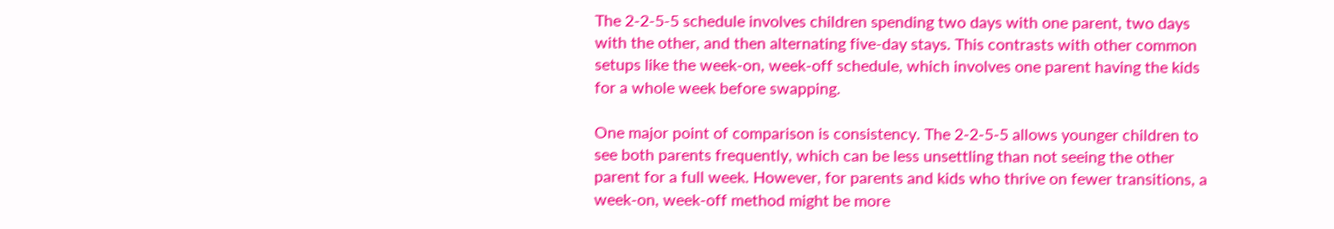The 2-2-5-5 schedule involves children spending two days with one parent, two days with the other, and then alternating five-day stays. This contrasts with other common setups like the week-on, week-off schedule, which involves one parent having the kids for a whole week before swapping.

One major point of comparison is consistency. The 2-2-5-5 allows younger children to see both parents frequently, which can be less unsettling than not seeing the other parent for a full week. However, for parents and kids who thrive on fewer transitions, a week-on, week-off method might be more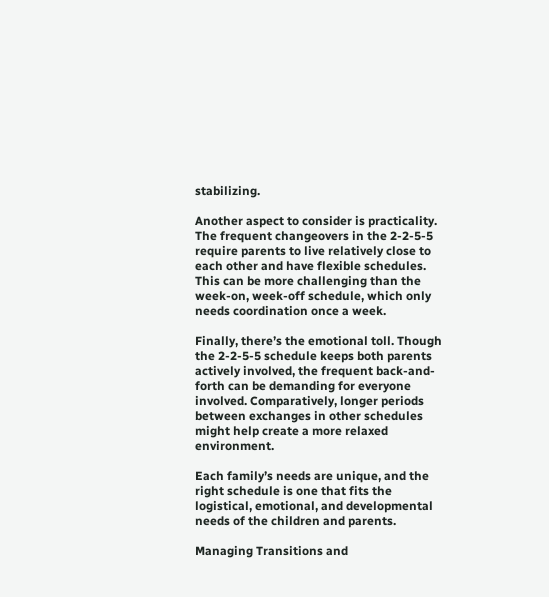stabilizing.

Another aspect to consider is practicality. The frequent changeovers in the 2-2-5-5 require parents to live relatively close to each other and have flexible schedules. This can be more challenging than the week-on, week-off schedule, which only needs coordination once a week.

Finally, there’s the emotional toll. Though the 2-2-5-5 schedule keeps both parents actively involved, the frequent back-and-forth can be demanding for everyone involved. Comparatively, longer periods between exchanges in other schedules might help create a more relaxed environment.

Each family’s needs are unique, and the right schedule is one that fits the logistical, emotional, and developmental needs of the children and parents.

Managing Transitions and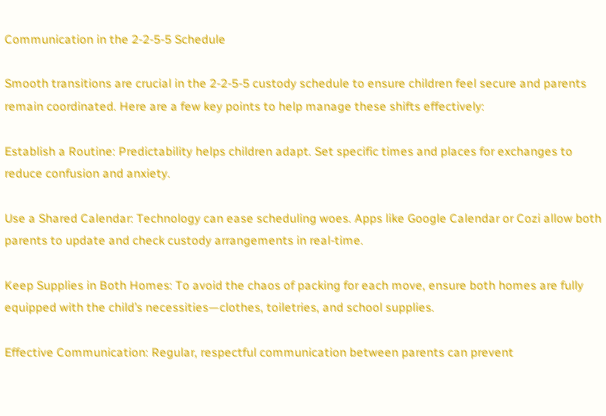Communication in the 2-2-5-5 Schedule

Smooth transitions are crucial in the 2-2-5-5 custody schedule to ensure children feel secure and parents remain coordinated. Here are a few key points to help manage these shifts effectively:

Establish a Routine: Predictability helps children adapt. Set specific times and places for exchanges to reduce confusion and anxiety.

Use a Shared Calendar: Technology can ease scheduling woes. Apps like Google Calendar or Cozi allow both parents to update and check custody arrangements in real-time.

Keep Supplies in Both Homes: To avoid the chaos of packing for each move, ensure both homes are fully equipped with the child’s necessities—clothes, toiletries, and school supplies.

Effective Communication: Regular, respectful communication between parents can prevent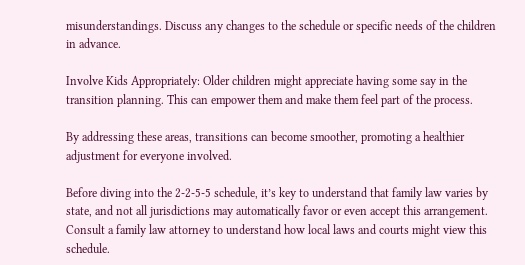misunderstandings. Discuss any changes to the schedule or specific needs of the children in advance.

Involve Kids Appropriately: Older children might appreciate having some say in the transition planning. This can empower them and make them feel part of the process.

By addressing these areas, transitions can become smoother, promoting a healthier adjustment for everyone involved.

Before diving into the 2-2-5-5 schedule, it’s key to understand that family law varies by state, and not all jurisdictions may automatically favor or even accept this arrangement. Consult a family law attorney to understand how local laws and courts might view this schedule.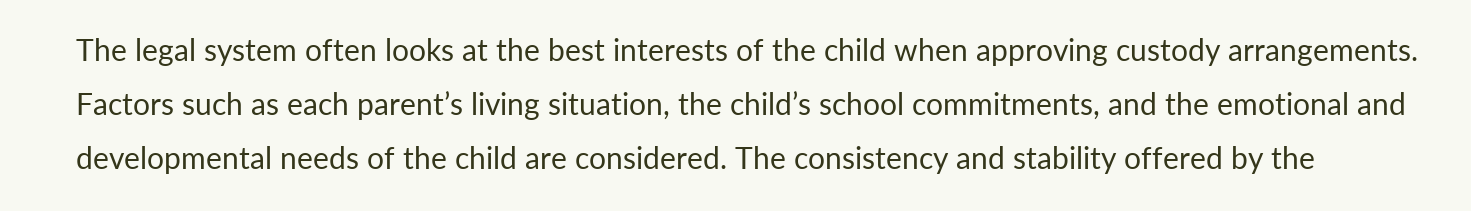The legal system often looks at the best interests of the child when approving custody arrangements. Factors such as each parent’s living situation, the child’s school commitments, and the emotional and developmental needs of the child are considered. The consistency and stability offered by the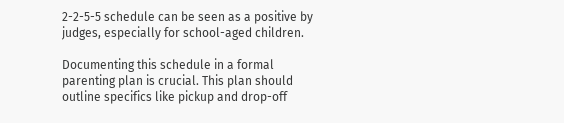2-2-5-5 schedule can be seen as a positive by judges, especially for school-aged children.

Documenting this schedule in a formal parenting plan is crucial. This plan should outline specifics like pickup and drop-off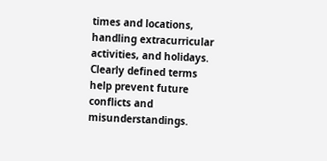times and locations, handling extracurricular activities, and holidays. Clearly defined terms help prevent future conflicts and misunderstandings.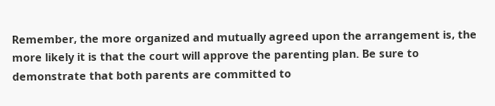Remember, the more organized and mutually agreed upon the arrangement is, the more likely it is that the court will approve the parenting plan. Be sure to demonstrate that both parents are committed to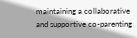maintaining a collaborative and supportive co-parenting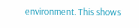environment. This shows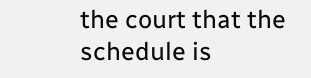the court that the schedule is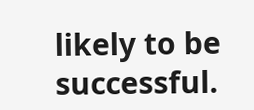likely to be successful.